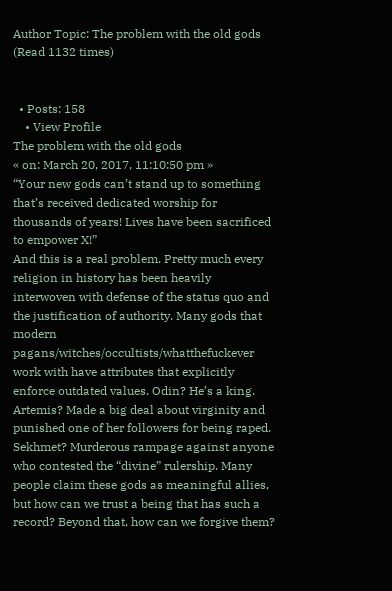Author Topic: The problem with the old gods  (Read 1132 times)


  • Posts: 158
    • View Profile
The problem with the old gods
« on: March 20, 2017, 11:10:50 pm »
“Your new gods can’t stand up to something that’s received dedicated worship for thousands of years! Lives have been sacrificed to empower X!”
And this is a real problem. Pretty much every religion in history has been heavily interwoven with defense of the status quo and the justification of authority. Many gods that modern pagans/witches/occultists/whatthefuckever work with have attributes that explicitly enforce outdated values. Odin? He’s a king. Artemis? Made a big deal about virginity and punished one of her followers for being raped. Sekhmet? Murderous rampage against anyone who contested the “divine” rulership. Many people claim these gods as meaningful allies, but how can we trust a being that has such a record? Beyond that, how can we forgive them?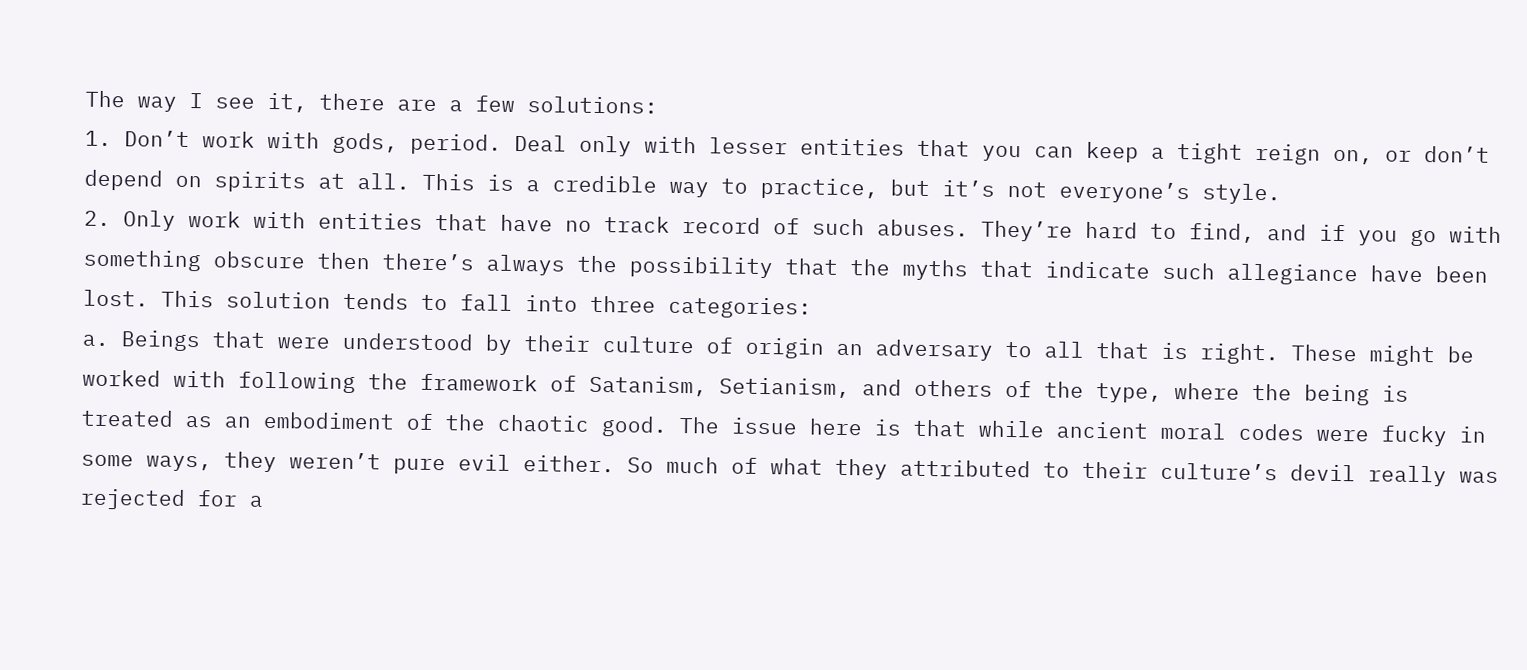The way I see it, there are a few solutions:
1. Don’t work with gods, period. Deal only with lesser entities that you can keep a tight reign on, or don’t depend on spirits at all. This is a credible way to practice, but it’s not everyone’s style.
2. Only work with entities that have no track record of such abuses. They’re hard to find, and if you go with something obscure then there’s always the possibility that the myths that indicate such allegiance have been lost. This solution tends to fall into three categories:
a. Beings that were understood by their culture of origin an adversary to all that is right. These might be worked with following the framework of Satanism, Setianism, and others of the type, where the being is treated as an embodiment of the chaotic good. The issue here is that while ancient moral codes were fucky in some ways, they weren’t pure evil either. So much of what they attributed to their culture’s devil really was rejected for a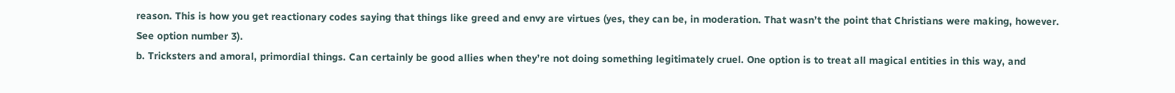reason. This is how you get reactionary codes saying that things like greed and envy are virtues (yes, they can be, in moderation. That wasn’t the point that Christians were making, however. See option number 3).
b. Tricksters and amoral, primordial things. Can certainly be good allies when they’re not doing something legitimately cruel. One option is to treat all magical entities in this way, and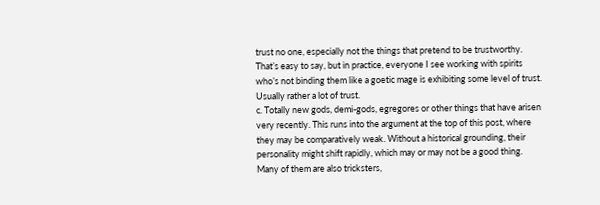trust no one, especially not the things that pretend to be trustworthy. That’s easy to say, but in practice, everyone I see working with spirits who’s not binding them like a goetic mage is exhibiting some level of trust. Usually rather a lot of trust.
c. Totally new gods, demi-gods, egregores or other things that have arisen very recently. This runs into the argument at the top of this post, where they may be comparatively weak. Without a historical grounding, their personality might shift rapidly, which may or may not be a good thing. Many of them are also tricksters,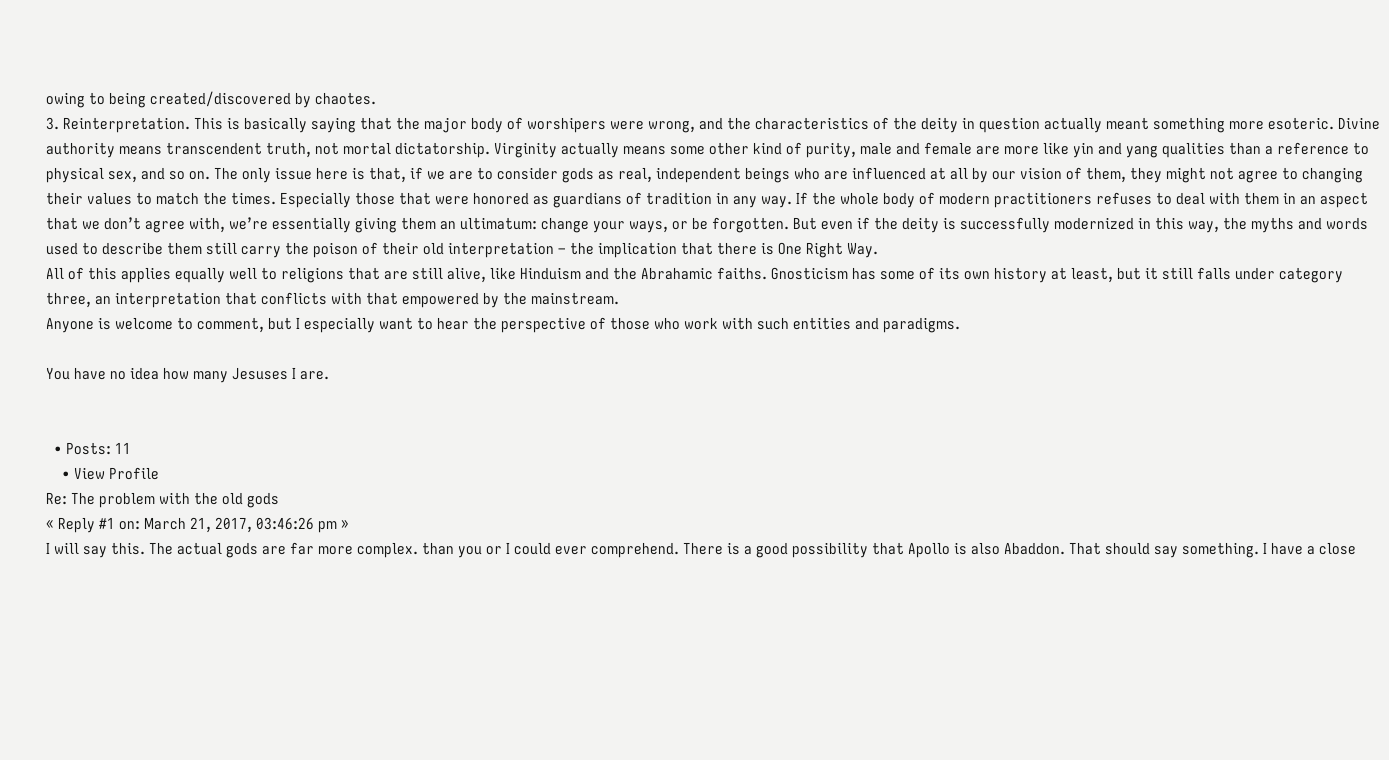owing to being created/discovered by chaotes.
3. Reinterpretation. This is basically saying that the major body of worshipers were wrong, and the characteristics of the deity in question actually meant something more esoteric. Divine authority means transcendent truth, not mortal dictatorship. Virginity actually means some other kind of purity, male and female are more like yin and yang qualities than a reference to physical sex, and so on. The only issue here is that, if we are to consider gods as real, independent beings who are influenced at all by our vision of them, they might not agree to changing their values to match the times. Especially those that were honored as guardians of tradition in any way. If the whole body of modern practitioners refuses to deal with them in an aspect that we don’t agree with, we’re essentially giving them an ultimatum: change your ways, or be forgotten. But even if the deity is successfully modernized in this way, the myths and words used to describe them still carry the poison of their old interpretation – the implication that there is One Right Way.
All of this applies equally well to religions that are still alive, like Hinduism and the Abrahamic faiths. Gnosticism has some of its own history at least, but it still falls under category three, an interpretation that conflicts with that empowered by the mainstream.
Anyone is welcome to comment, but I especially want to hear the perspective of those who work with such entities and paradigms.

You have no idea how many Jesuses I are.


  • Posts: 11
    • View Profile
Re: The problem with the old gods
« Reply #1 on: March 21, 2017, 03:46:26 pm »
I will say this. The actual gods are far more complex. than you or I could ever comprehend. There is a good possibility that Apollo is also Abaddon. That should say something. I have a close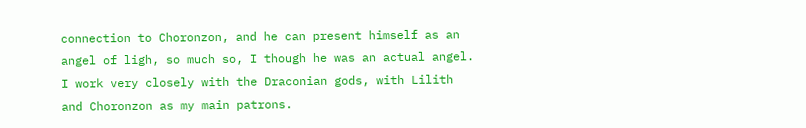connection to Choronzon, and he can present himself as an angel of ligh, so much so, I though he was an actual angel. I work very closely with the Draconian gods, with Lilith and Choronzon as my main patrons.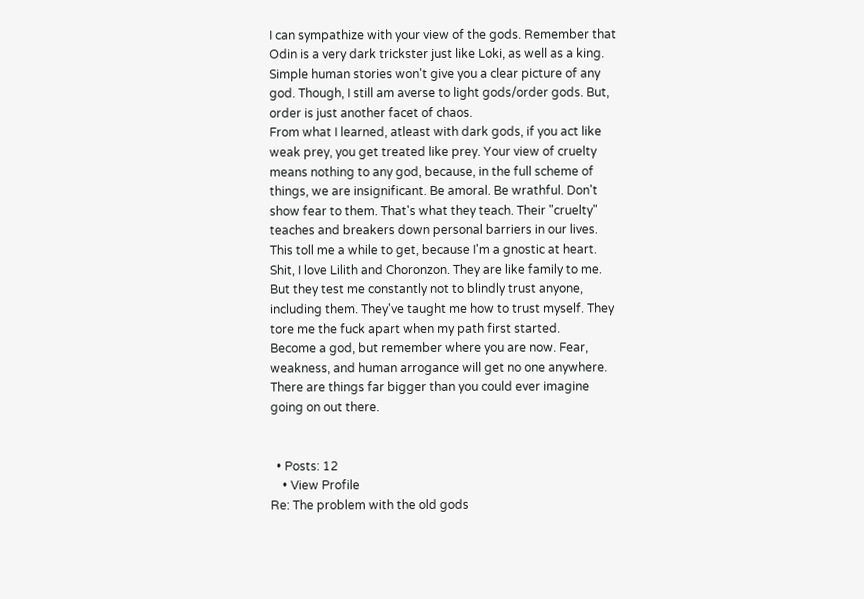I can sympathize with your view of the gods. Remember that Odin is a very dark trickster just like Loki, as well as a king. Simple human stories won't give you a clear picture of any god. Though, I still am averse to light gods/order gods. But, order is just another facet of chaos.
From what I learned, atleast with dark gods, if you act like weak prey, you get treated like prey. Your view of cruelty means nothing to any god, because, in the full scheme of things, we are insignificant. Be amoral. Be wrathful. Don't show fear to them. That's what they teach. Their "cruelty" teaches and breakers down personal barriers in our lives. This toll me a while to get, because I'm a gnostic at heart. Shit, I love Lilith and Choronzon. They are like family to me. But they test me constantly not to blindly trust anyone, including them. They've taught me how to trust myself. They tore me the fuck apart when my path first started.
Become a god, but remember where you are now. Fear, weakness, and human arrogance will get no one anywhere. There are things far bigger than you could ever imagine going on out there.


  • Posts: 12
    • View Profile
Re: The problem with the old gods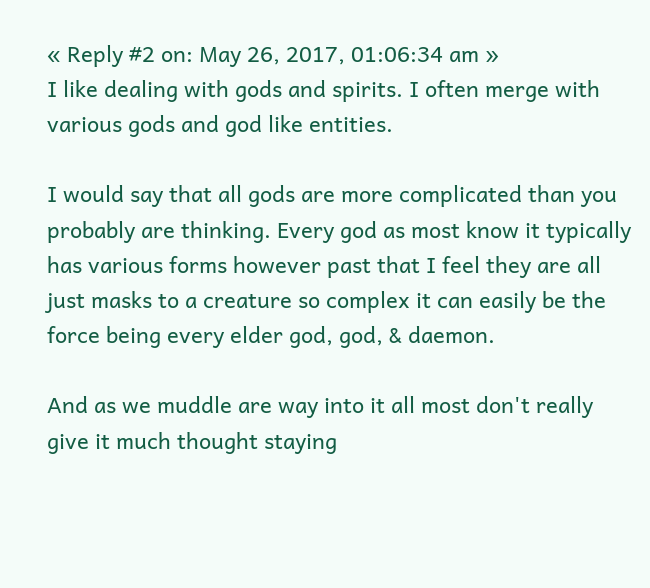« Reply #2 on: May 26, 2017, 01:06:34 am »
I like dealing with gods and spirits. I often merge with various gods and god like entities.

I would say that all gods are more complicated than you probably are thinking. Every god as most know it typically has various forms however past that I feel they are all just masks to a creature so complex it can easily be the force being every elder god, god, & daemon.

And as we muddle are way into it all most don't really give it much thought staying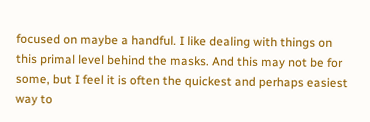focused on maybe a handful. I like dealing with things on this primal level behind the masks. And this may not be for some, but I feel it is often the quickest and perhaps easiest way to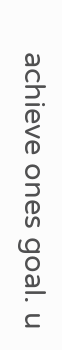achieve ones goal. u